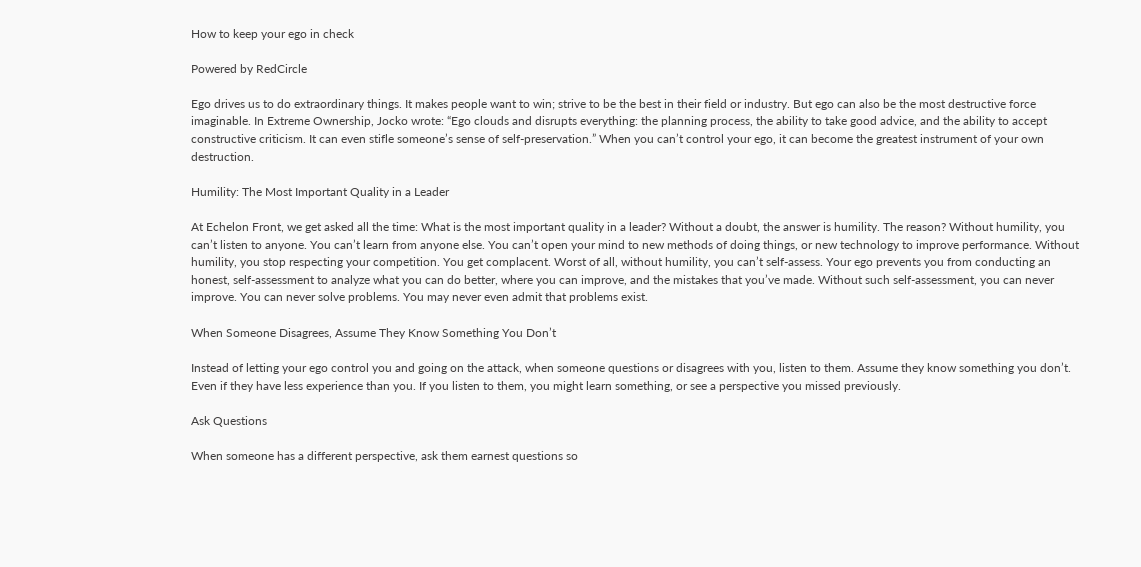How to keep your ego in check

Powered by RedCircle

Ego drives us to do extraordinary things. It makes people want to win; strive to be the best in their field or industry. But ego can also be the most destructive force imaginable. In Extreme Ownership, Jocko wrote: “Ego clouds and disrupts everything: the planning process, the ability to take good advice, and the ability to accept constructive criticism. It can even stifle someone’s sense of self-preservation.” When you can’t control your ego, it can become the greatest instrument of your own destruction.

Humility: The Most Important Quality in a Leader

At Echelon Front, we get asked all the time: What is the most important quality in a leader? Without a doubt, the answer is humility. The reason? Without humility, you can’t listen to anyone. You can’t learn from anyone else. You can’t open your mind to new methods of doing things, or new technology to improve performance. Without humility, you stop respecting your competition. You get complacent. Worst of all, without humility, you can’t self-assess. Your ego prevents you from conducting an honest, self-assessment to analyze what you can do better, where you can improve, and the mistakes that you’ve made. Without such self-assessment, you can never improve. You can never solve problems. You may never even admit that problems exist.

When Someone Disagrees, Assume They Know Something You Don’t

Instead of letting your ego control you and going on the attack, when someone questions or disagrees with you, listen to them. Assume they know something you don’t. Even if they have less experience than you. If you listen to them, you might learn something, or see a perspective you missed previously.

Ask Questions

When someone has a different perspective, ask them earnest questions so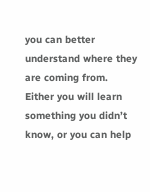you can better understand where they are coming from. Either you will learn something you didn’t know, or you can help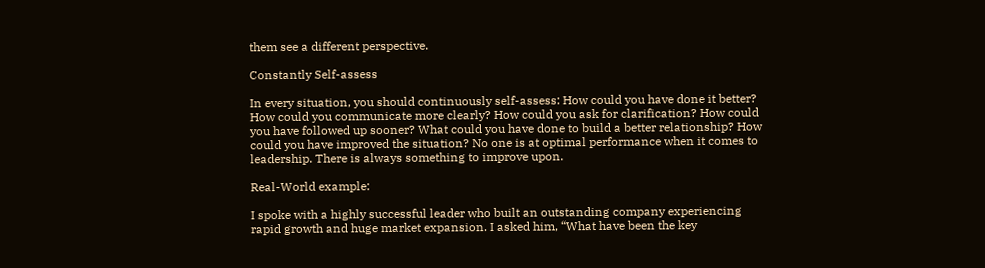them see a different perspective.

Constantly Self-assess

In every situation, you should continuously self-assess: How could you have done it better? How could you communicate more clearly? How could you ask for clarification? How could you have followed up sooner? What could you have done to build a better relationship? How could you have improved the situation? No one is at optimal performance when it comes to leadership. There is always something to improve upon.

Real-World example:

I spoke with a highly successful leader who built an outstanding company experiencing rapid growth and huge market expansion. I asked him, “What have been the key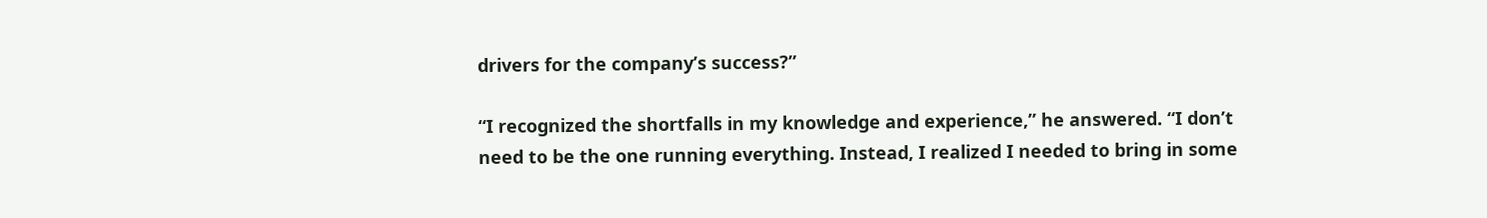drivers for the company’s success?”

“I recognized the shortfalls in my knowledge and experience,” he answered. “I don’t need to be the one running everything. Instead, I realized I needed to bring in some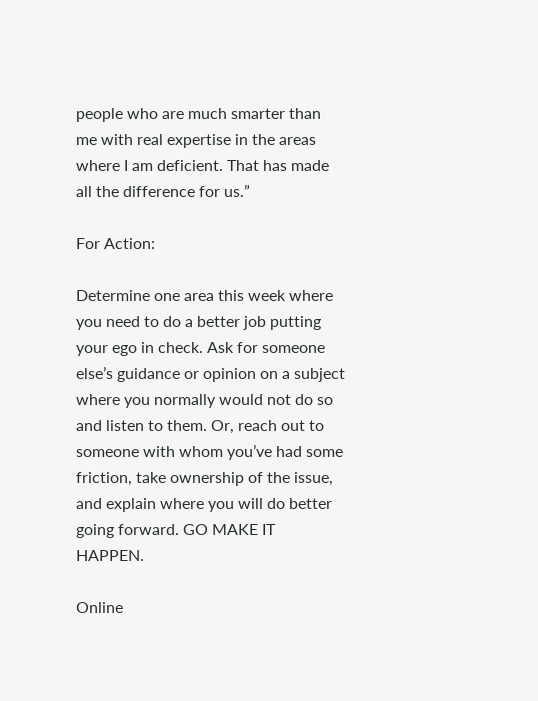people who are much smarter than me with real expertise in the areas where I am deficient. That has made all the difference for us.”

For Action:

Determine one area this week where you need to do a better job putting your ego in check. Ask for someone else’s guidance or opinion on a subject where you normally would not do so and listen to them. Or, reach out to someone with whom you’ve had some friction, take ownership of the issue, and explain where you will do better going forward. GO MAKE IT HAPPEN.

Online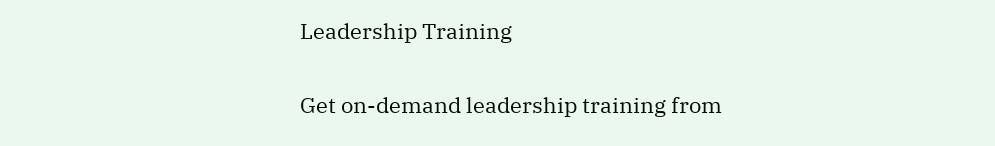Leadership Training

Get on-demand leadership training from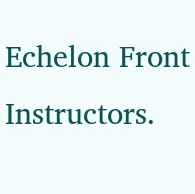Echelon Front Instructors.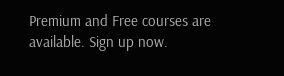Premium and Free courses are available. Sign up now.